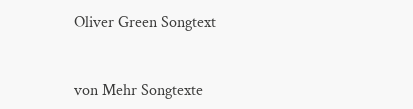Oliver Green Songtext


von Mehr Songtexte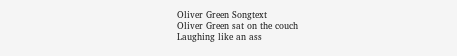Oliver Green Songtext
Oliver Green sat on the couch
Laughing like an ass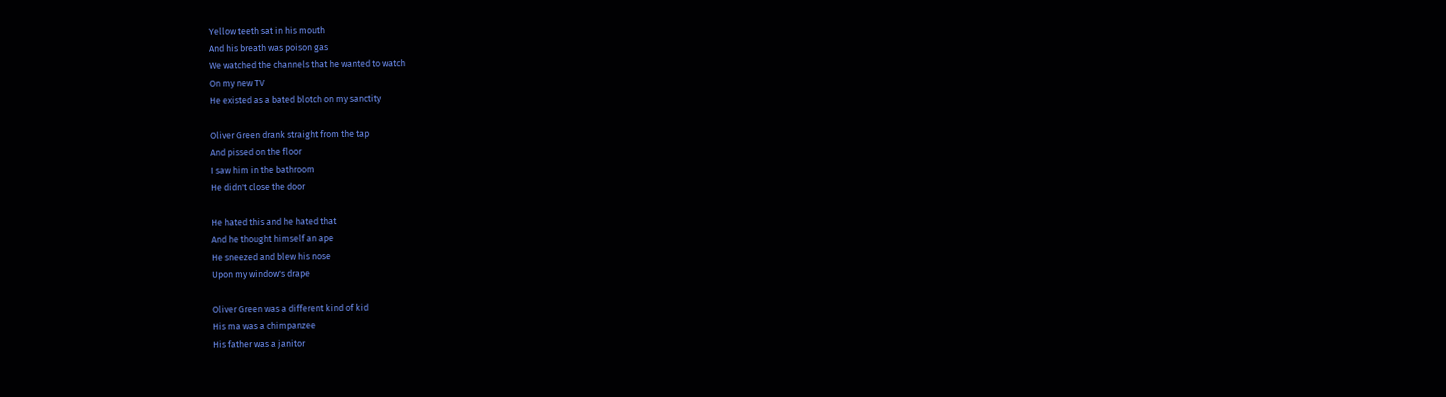Yellow teeth sat in his mouth
And his breath was poison gas
We watched the channels that he wanted to watch
On my new TV
He existed as a bated blotch on my sanctity

Oliver Green drank straight from the tap
And pissed on the floor
I saw him in the bathroom
He didn't close the door

He hated this and he hated that
And he thought himself an ape
He sneezed and blew his nose
Upon my window's drape

Oliver Green was a different kind of kid
His ma was a chimpanzee
His father was a janitor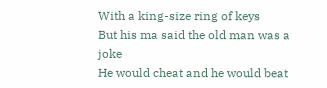With a king-size ring of keys
But his ma said the old man was a joke
He would cheat and he would beat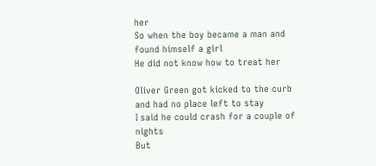her
So when the boy became a man and found himself a girl
He did not know how to treat her

Oliver Green got kicked to the curb and had no place left to stay
I said he could crash for a couple of nights
But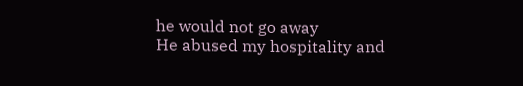he would not go away
He abused my hospitality and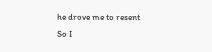he drove me to resent
So I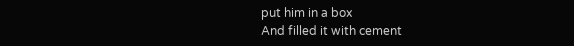put him in a box
And filled it with cement